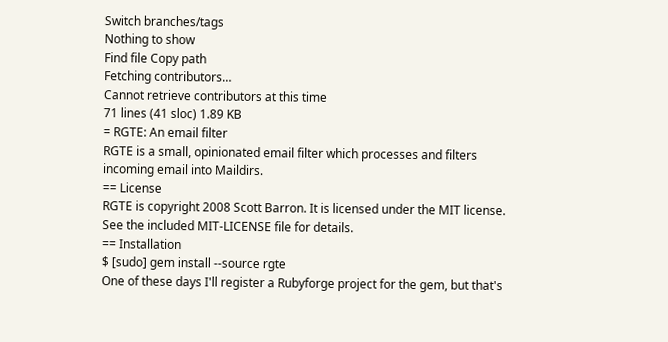Switch branches/tags
Nothing to show
Find file Copy path
Fetching contributors…
Cannot retrieve contributors at this time
71 lines (41 sloc) 1.89 KB
= RGTE: An email filter
RGTE is a small, opinionated email filter which processes and filters incoming email into Maildirs.
== License
RGTE is copyright 2008 Scott Barron. It is licensed under the MIT license. See the included MIT-LICENSE file for details.
== Installation
$ [sudo] gem install --source rgte
One of these days I'll register a Rubyforge project for the gem, but that's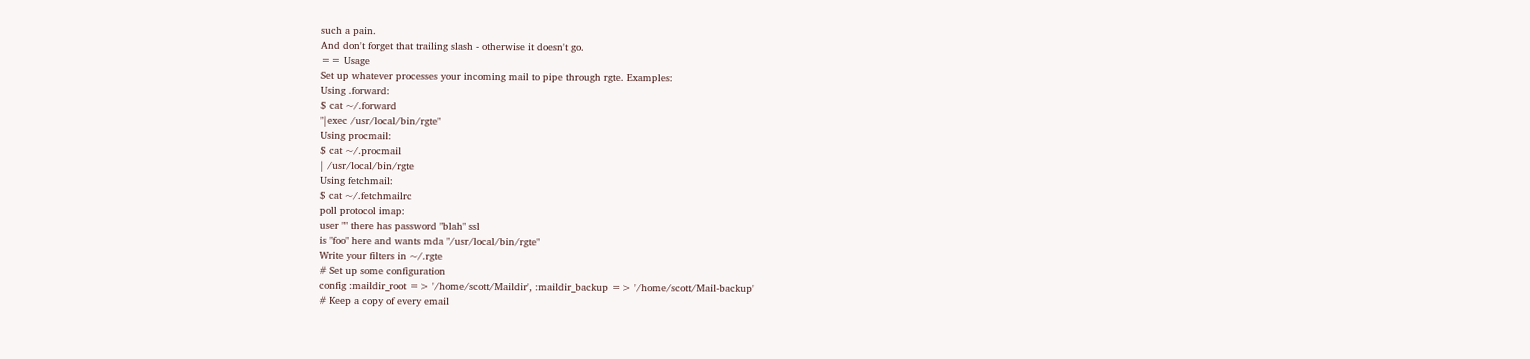such a pain.
And don't forget that trailing slash - otherwise it doesn't go.
== Usage
Set up whatever processes your incoming mail to pipe through rgte. Examples:
Using .forward:
$ cat ~/.forward
"|exec /usr/local/bin/rgte"
Using procmail:
$ cat ~/.procmail
| /usr/local/bin/rgte
Using fetchmail:
$ cat ~/.fetchmailrc
poll protocol imap:
user "" there has password "blah" ssl
is "foo" here and wants mda "/usr/local/bin/rgte"
Write your filters in ~/.rgte
# Set up some configuration
config :maildir_root => '/home/scott/Maildir', :maildir_backup => '/home/scott/Mail-backup'
# Keep a copy of every email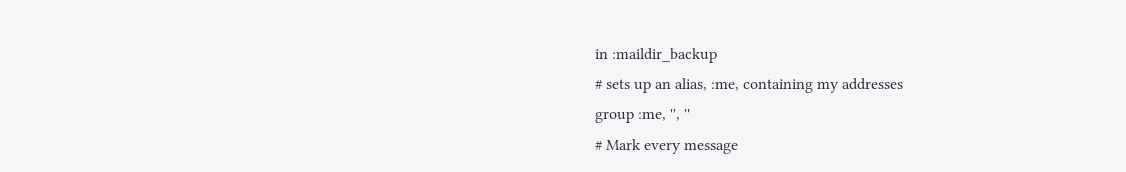in :maildir_backup
# sets up an alias, :me, containing my addresses
group :me, '', ''
# Mark every message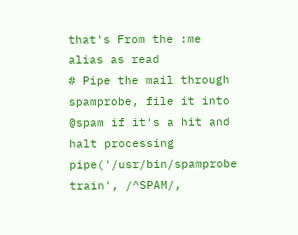that's From the :me alias as read
# Pipe the mail through spamprobe, file it into @spam if it's a hit and halt processing
pipe('/usr/bin/spamprobe train', /^SPAM/,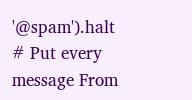'@spam').halt
# Put every message From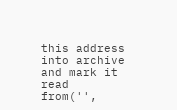this address into archive and mark it read
from('',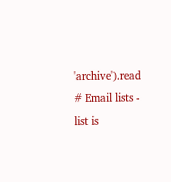'archive').read
# Email lists - list is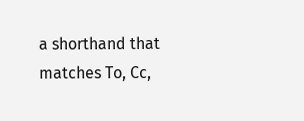a shorthand that matches To, Cc,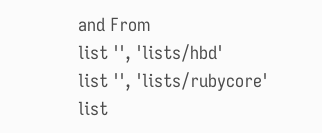and From
list '', 'lists/hbd'
list '', 'lists/rubycore'
list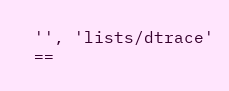'', 'lists/dtrace'
==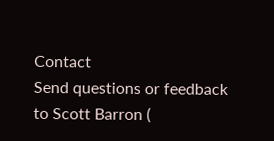Contact
Send questions or feedback to Scott Barron (